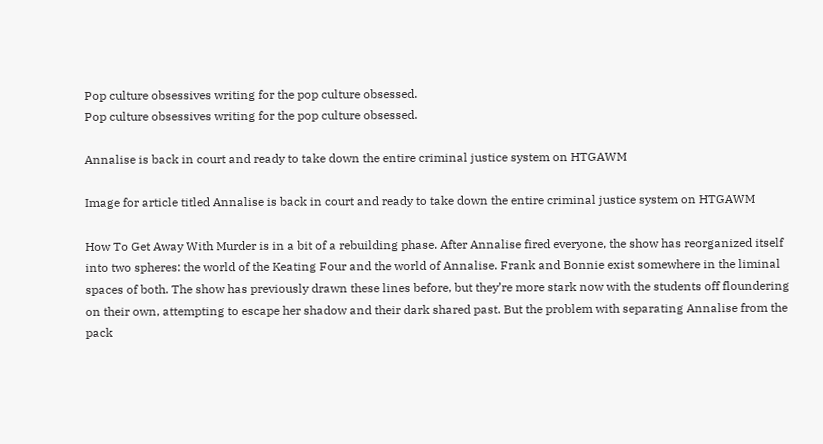Pop culture obsessives writing for the pop culture obsessed.
Pop culture obsessives writing for the pop culture obsessed.

Annalise is back in court and ready to take down the entire criminal justice system on HTGAWM

Image for article titled Annalise is back in court and ready to take down the entire criminal justice system on HTGAWM

How To Get Away With Murder is in a bit of a rebuilding phase. After Annalise fired everyone, the show has reorganized itself into two spheres: the world of the Keating Four and the world of Annalise. Frank and Bonnie exist somewhere in the liminal spaces of both. The show has previously drawn these lines before, but they’re more stark now with the students off floundering on their own, attempting to escape her shadow and their dark shared past. But the problem with separating Annalise from the pack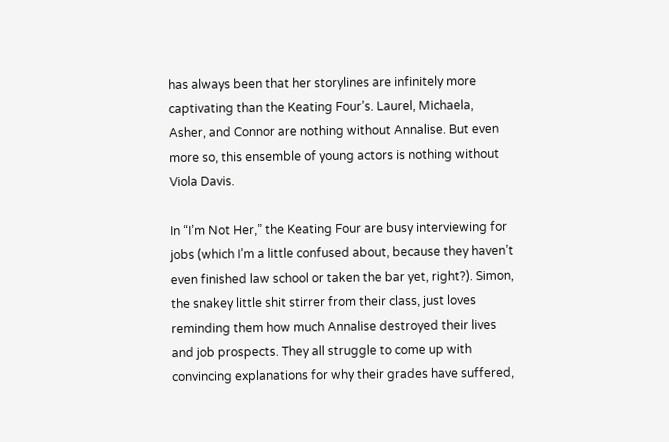has always been that her storylines are infinitely more captivating than the Keating Four’s. Laurel, Michaela, Asher, and Connor are nothing without Annalise. But even more so, this ensemble of young actors is nothing without Viola Davis.

In “I’m Not Her,” the Keating Four are busy interviewing for jobs (which I’m a little confused about, because they haven’t even finished law school or taken the bar yet, right?). Simon, the snakey little shit stirrer from their class, just loves reminding them how much Annalise destroyed their lives and job prospects. They all struggle to come up with convincing explanations for why their grades have suffered,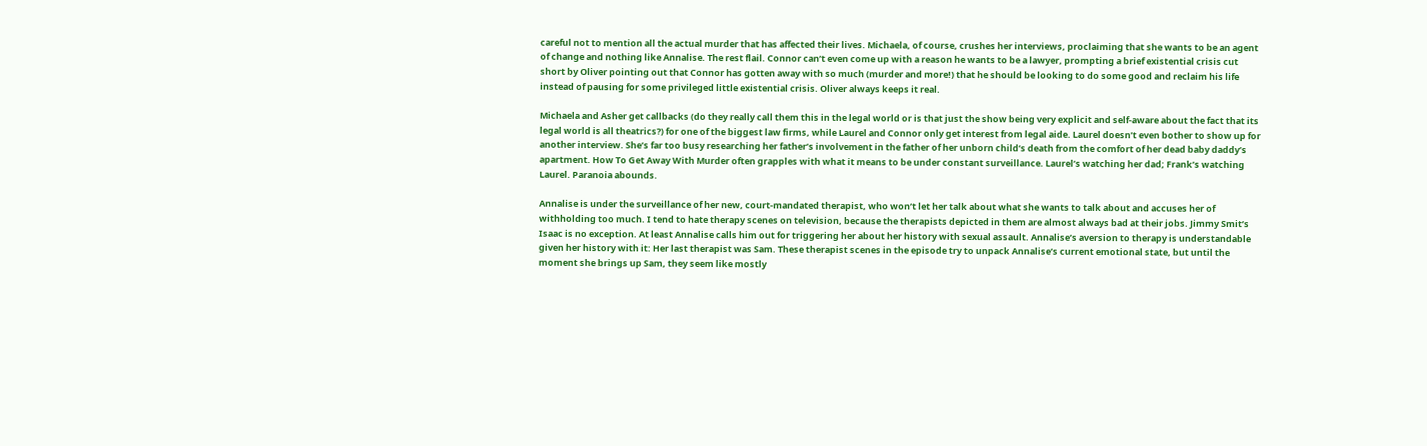careful not to mention all the actual murder that has affected their lives. Michaela, of course, crushes her interviews, proclaiming that she wants to be an agent of change and nothing like Annalise. The rest flail. Connor can’t even come up with a reason he wants to be a lawyer, prompting a brief existential crisis cut short by Oliver pointing out that Connor has gotten away with so much (murder and more!) that he should be looking to do some good and reclaim his life instead of pausing for some privileged little existential crisis. Oliver always keeps it real.

Michaela and Asher get callbacks (do they really call them this in the legal world or is that just the show being very explicit and self-aware about the fact that its legal world is all theatrics?) for one of the biggest law firms, while Laurel and Connor only get interest from legal aide. Laurel doesn’t even bother to show up for another interview. She’s far too busy researching her father’s involvement in the father of her unborn child’s death from the comfort of her dead baby daddy’s apartment. How To Get Away With Murder often grapples with what it means to be under constant surveillance. Laurel’s watching her dad; Frank’s watching Laurel. Paranoia abounds.

Annalise is under the surveillance of her new, court-mandated therapist, who won’t let her talk about what she wants to talk about and accuses her of withholding too much. I tend to hate therapy scenes on television, because the therapists depicted in them are almost always bad at their jobs. Jimmy Smit’s Isaac is no exception. At least Annalise calls him out for triggering her about her history with sexual assault. Annalise’s aversion to therapy is understandable given her history with it: Her last therapist was Sam. These therapist scenes in the episode try to unpack Annalise’s current emotional state, but until the moment she brings up Sam, they seem like mostly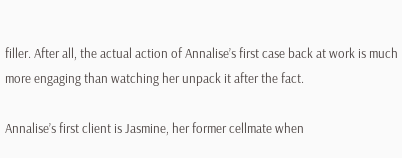filler. After all, the actual action of Annalise’s first case back at work is much more engaging than watching her unpack it after the fact.

Annalise’s first client is Jasmine, her former cellmate when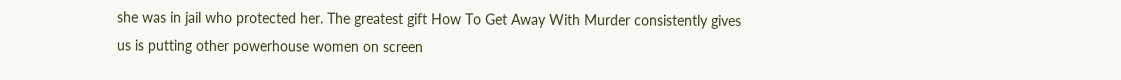she was in jail who protected her. The greatest gift How To Get Away With Murder consistently gives us is putting other powerhouse women on screen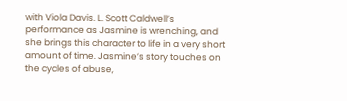with Viola Davis. L. Scott Caldwell’s performance as Jasmine is wrenching, and she brings this character to life in a very short amount of time. Jasmine’s story touches on the cycles of abuse,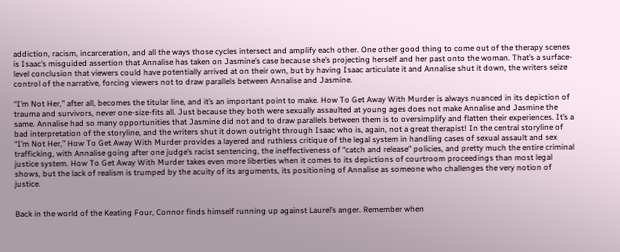addiction, racism, incarceration, and all the ways those cycles intersect and amplify each other. One other good thing to come out of the therapy scenes is Isaac’s misguided assertion that Annalise has taken on Jasmine’s case because she’s projecting herself and her past onto the woman. That’s a surface-level conclusion that viewers could have potentially arrived at on their own, but by having Isaac articulate it and Annalise shut it down, the writers seize control of the narrative, forcing viewers not to draw parallels between Annalise and Jasmine.

“I’m Not Her,” after all, becomes the titular line, and it’s an important point to make. How To Get Away With Murder is always nuanced in its depiction of trauma and survivors, never one-size-fits all. Just because they both were sexually assaulted at young ages does not make Annalise and Jasmine the same. Annalise had so many opportunities that Jasmine did not and to draw parallels between them is to oversimplify and flatten their experiences. It’s a bad interpretation of the storyline, and the writers shut it down outright through Isaac who is, again, not a great therapist! In the central storyline of “I’m Not Her,” How To Get Away With Murder provides a layered and ruthless critique of the legal system in handling cases of sexual assault and sex trafficking, with Annalise going after one judge’s racist sentencing, the ineffectiveness of “catch and release” policies, and pretty much the entire criminal justice system. How To Get Away With Murder takes even more liberties when it comes to its depictions of courtroom proceedings than most legal shows, but the lack of realism is trumped by the acuity of its arguments, its positioning of Annalise as someone who challenges the very notion of justice.


Back in the world of the Keating Four, Connor finds himself running up against Laurel’s anger. Remember when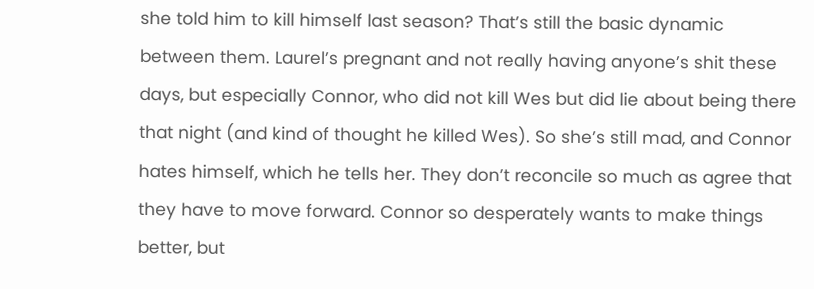she told him to kill himself last season? That’s still the basic dynamic between them. Laurel’s pregnant and not really having anyone’s shit these days, but especially Connor, who did not kill Wes but did lie about being there that night (and kind of thought he killed Wes). So she’s still mad, and Connor hates himself, which he tells her. They don’t reconcile so much as agree that they have to move forward. Connor so desperately wants to make things better, but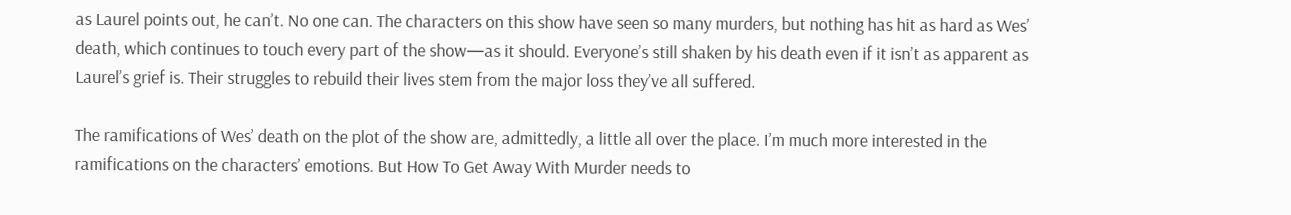as Laurel points out, he can’t. No one can. The characters on this show have seen so many murders, but nothing has hit as hard as Wes’ death, which continues to touch every part of the show—as it should. Everyone’s still shaken by his death even if it isn’t as apparent as Laurel’s grief is. Their struggles to rebuild their lives stem from the major loss they’ve all suffered.

The ramifications of Wes’ death on the plot of the show are, admittedly, a little all over the place. I’m much more interested in the ramifications on the characters’ emotions. But How To Get Away With Murder needs to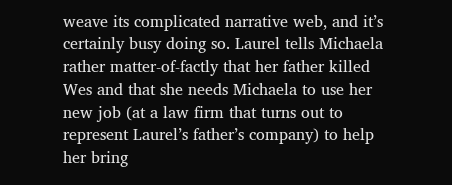weave its complicated narrative web, and it’s certainly busy doing so. Laurel tells Michaela rather matter-of-factly that her father killed Wes and that she needs Michaela to use her new job (at a law firm that turns out to represent Laurel’s father’s company) to help her bring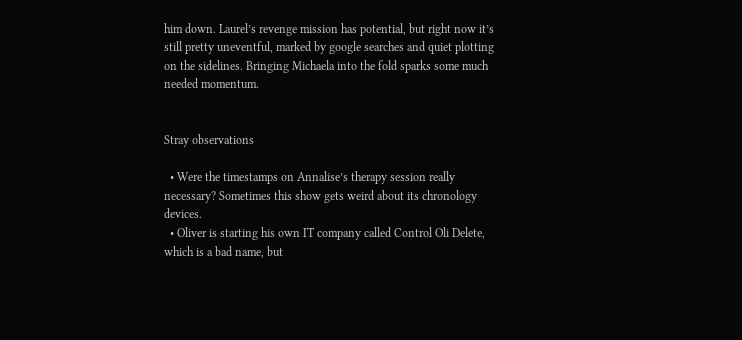him down. Laurel’s revenge mission has potential, but right now it’s still pretty uneventful, marked by google searches and quiet plotting on the sidelines. Bringing Michaela into the fold sparks some much needed momentum.


Stray observations

  • Were the timestamps on Annalise’s therapy session really necessary? Sometimes this show gets weird about its chronology devices.
  • Oliver is starting his own IT company called Control Oli Delete, which is a bad name, but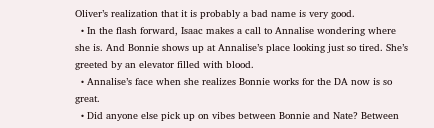Oliver’s realization that it is probably a bad name is very good.
  • In the flash forward, Isaac makes a call to Annalise wondering where she is. And Bonnie shows up at Annalise’s place looking just so tired. She’s greeted by an elevator filled with blood.
  • Annalise’s face when she realizes Bonnie works for the DA now is so great.
  • Did anyone else pick up on vibes between Bonnie and Nate? Between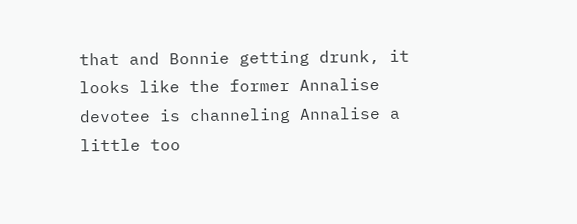that and Bonnie getting drunk, it looks like the former Annalise devotee is channeling Annalise a little too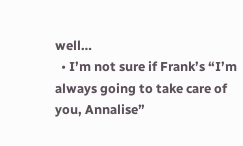well…
  • I’m not sure if Frank’s “I’m always going to take care of you, Annalise”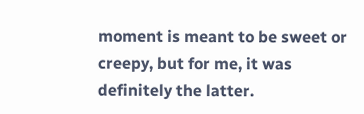moment is meant to be sweet or creepy, but for me, it was definitely the latter.